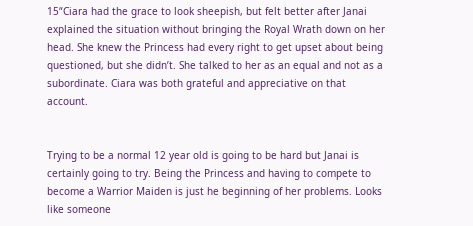15“Ciara had the grace to look sheepish, but felt better after Janai explained the situation without bringing the Royal Wrath down on her head. She knew the Princess had every right to get upset about being questioned, but she didn’t. She talked to her as an equal and not as a subordinate. Ciara was both grateful and appreciative on that account.


Trying to be a normal 12 year old is going to be hard but Janai is certainly going to try. Being the Princess and having to compete to become a Warrior Maiden is just he beginning of her problems. Looks like someone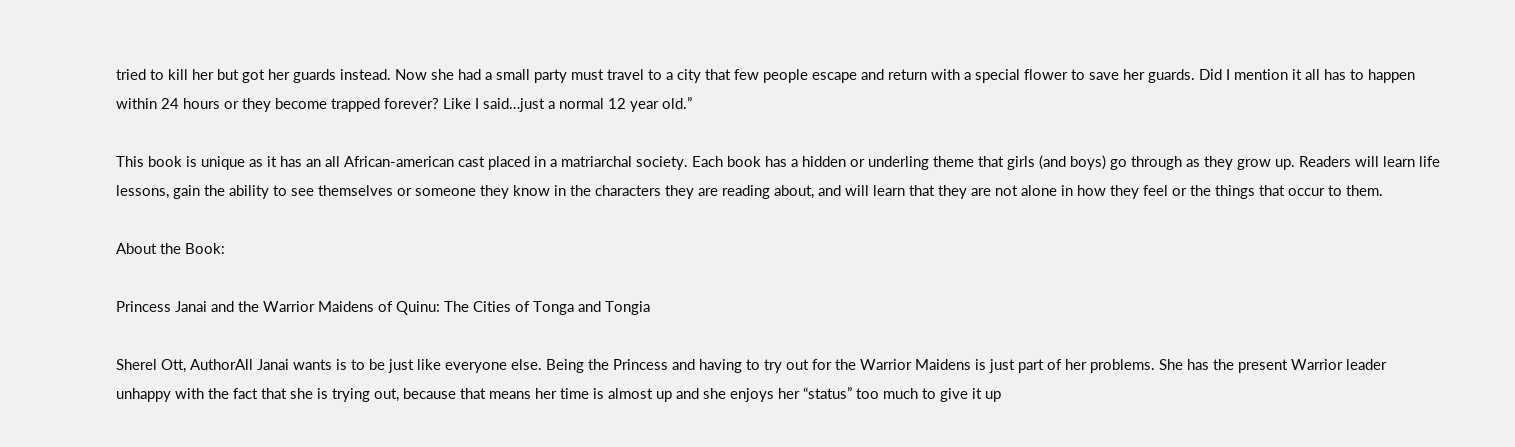tried to kill her but got her guards instead. Now she had a small party must travel to a city that few people escape and return with a special flower to save her guards. Did I mention it all has to happen within 24 hours or they become trapped forever? Like I said…just a normal 12 year old.”

This book is unique as it has an all African‐american cast placed in a matriarchal society. Each book has a hidden or underling theme that girls (and boys) go through as they grow up. Readers will learn life lessons, gain the ability to see themselves or someone they know in the characters they are reading about, and will learn that they are not alone in how they feel or the things that occur to them.

About the Book:

Princess Janai and the Warrior Maidens of Quinu: The Cities of Tonga and Tongia

Sherel Ott, AuthorAll Janai wants is to be just like everyone else. Being the Princess and having to try out for the Warrior Maidens is just part of her problems. She has the present Warrior leader unhappy with the fact that she is trying out, because that means her time is almost up and she enjoys her “status” too much to give it up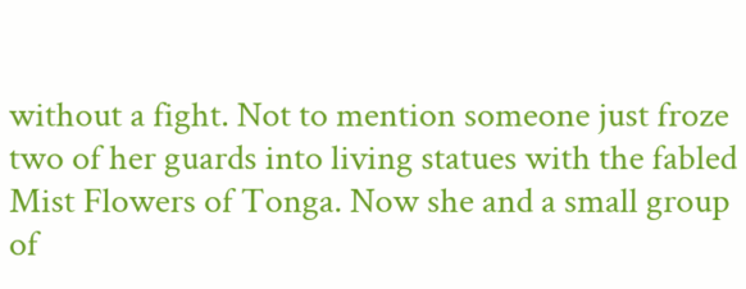without a fight. Not to mention someone just froze two of her guards into living statues with the fabled Mist Flowers of Tonga. Now she and a small group of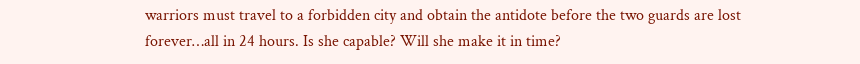warriors must travel to a forbidden city and obtain the antidote before the two guards are lost forever…all in 24 hours. Is she capable? Will she make it in time?